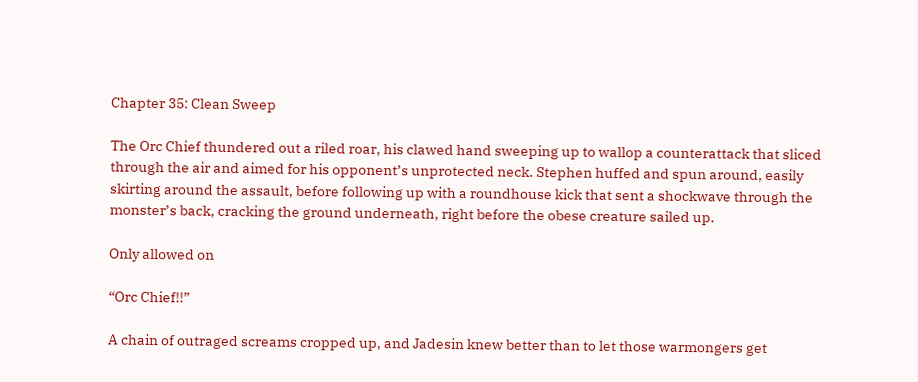Chapter 35: Clean Sweep

The Orc Chief thundered out a riled roar, his clawed hand sweeping up to wallop a counterattack that sliced through the air and aimed for his opponent’s unprotected neck. Stephen huffed and spun around, easily skirting around the assault, before following up with a roundhouse kick that sent a shockwave through the monster’s back, cracking the ground underneath, right before the obese creature sailed up.

Only allowed on

“Orc Chief!!”

A chain of outraged screams cropped up, and Jadesin knew better than to let those warmongers get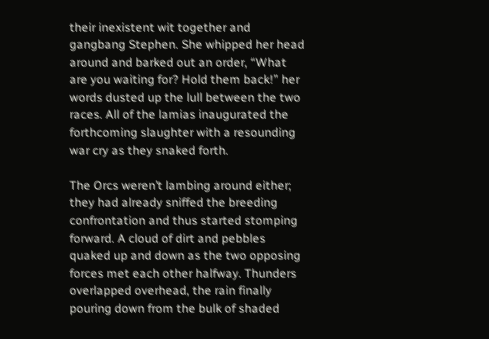their inexistent wit together and gangbang Stephen. She whipped her head around and barked out an order, “What are you waiting for? Hold them back!” her words dusted up the lull between the two races. All of the lamias inaugurated the forthcoming slaughter with a resounding war cry as they snaked forth.

The Orcs weren’t lambing around either; they had already sniffed the breeding confrontation and thus started stomping forward. A cloud of dirt and pebbles quaked up and down as the two opposing forces met each other halfway. Thunders overlapped overhead, the rain finally pouring down from the bulk of shaded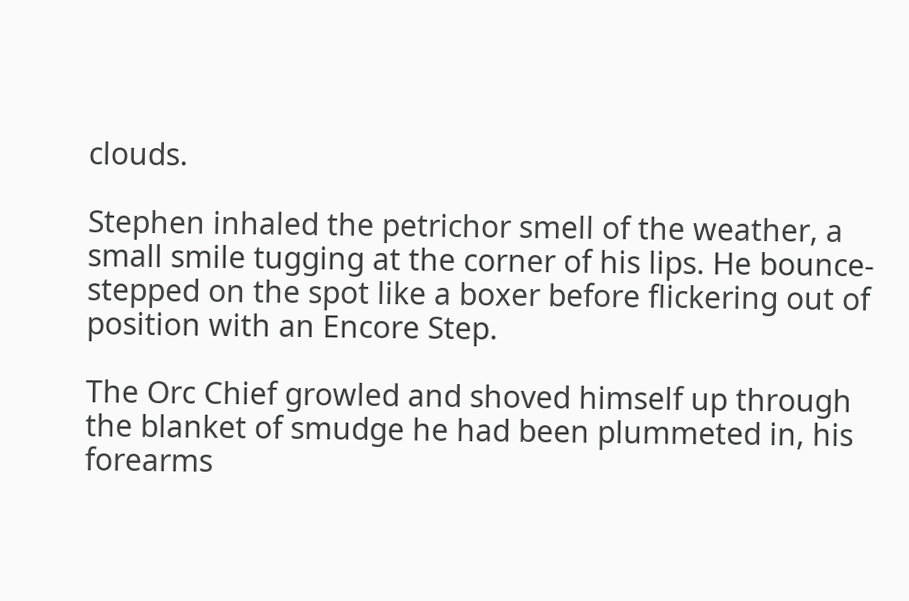clouds.

Stephen inhaled the petrichor smell of the weather, a small smile tugging at the corner of his lips. He bounce-stepped on the spot like a boxer before flickering out of position with an Encore Step.

The Orc Chief growled and shoved himself up through the blanket of smudge he had been plummeted in, his forearms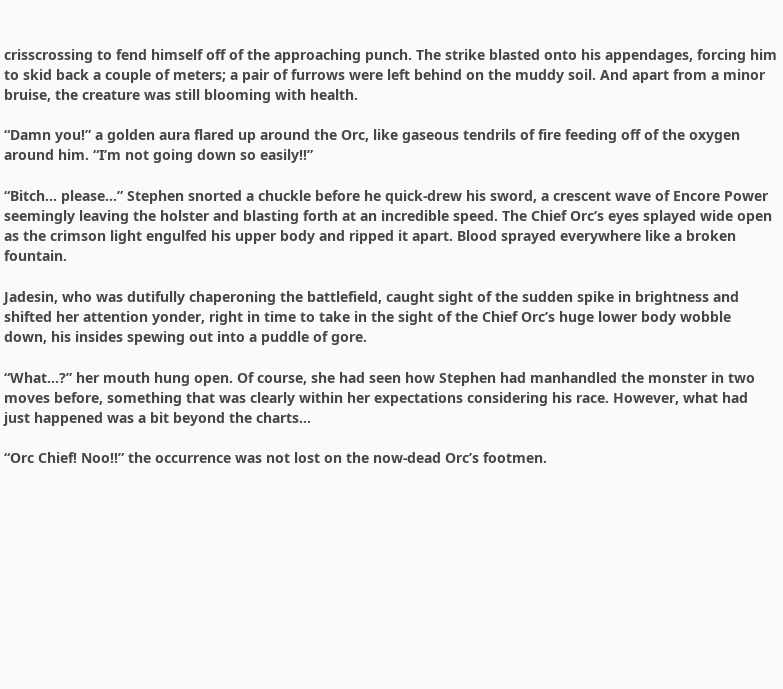crisscrossing to fend himself off of the approaching punch. The strike blasted onto his appendages, forcing him to skid back a couple of meters; a pair of furrows were left behind on the muddy soil. And apart from a minor bruise, the creature was still blooming with health.

“Damn you!” a golden aura flared up around the Orc, like gaseous tendrils of fire feeding off of the oxygen around him. “I’m not going down so easily!!”

“Bitch… please…” Stephen snorted a chuckle before he quick-drew his sword, a crescent wave of Encore Power seemingly leaving the holster and blasting forth at an incredible speed. The Chief Orc’s eyes splayed wide open as the crimson light engulfed his upper body and ripped it apart. Blood sprayed everywhere like a broken fountain.

Jadesin, who was dutifully chaperoning the battlefield, caught sight of the sudden spike in brightness and shifted her attention yonder, right in time to take in the sight of the Chief Orc’s huge lower body wobble down, his insides spewing out into a puddle of gore.

“What…?” her mouth hung open. Of course, she had seen how Stephen had manhandled the monster in two moves before, something that was clearly within her expectations considering his race. However, what had just happened was a bit beyond the charts…

“Orc Chief! Noo!!” the occurrence was not lost on the now-dead Orc’s footmen.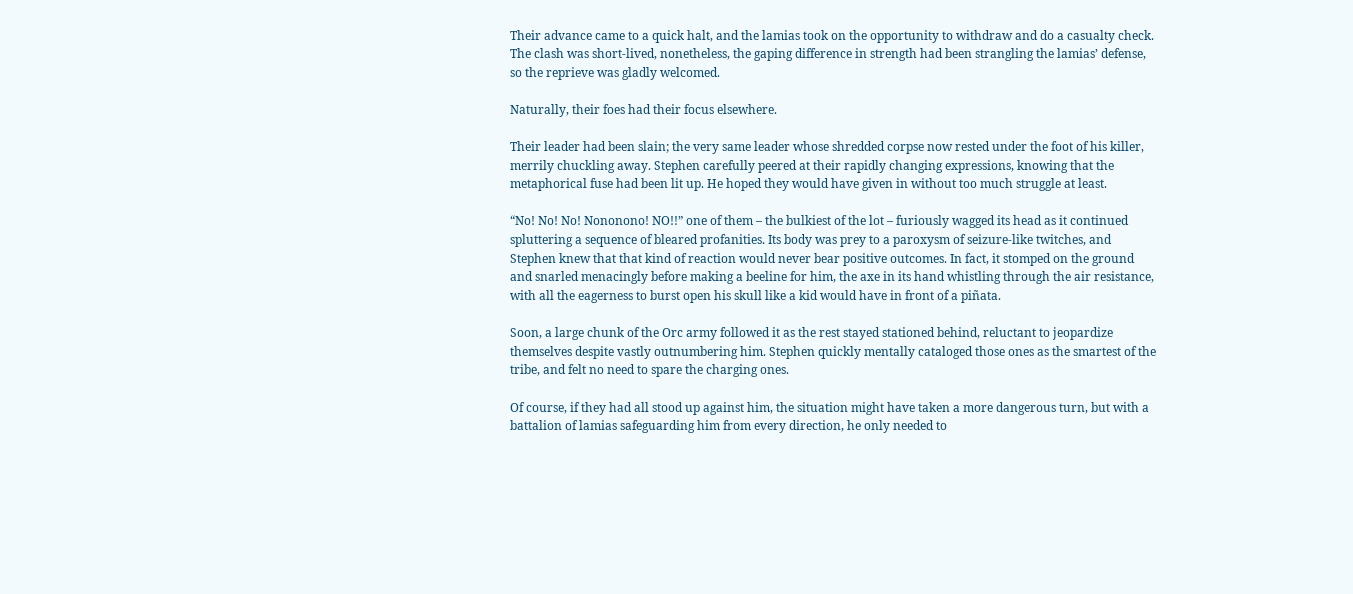Their advance came to a quick halt, and the lamias took on the opportunity to withdraw and do a casualty check. The clash was short-lived, nonetheless, the gaping difference in strength had been strangling the lamias’ defense, so the reprieve was gladly welcomed.

Naturally, their foes had their focus elsewhere.

Their leader had been slain; the very same leader whose shredded corpse now rested under the foot of his killer, merrily chuckling away. Stephen carefully peered at their rapidly changing expressions, knowing that the metaphorical fuse had been lit up. He hoped they would have given in without too much struggle at least.

“No! No! No! Nononono! NO!!” one of them – the bulkiest of the lot – furiously wagged its head as it continued spluttering a sequence of bleared profanities. Its body was prey to a paroxysm of seizure-like twitches, and Stephen knew that that kind of reaction would never bear positive outcomes. In fact, it stomped on the ground and snarled menacingly before making a beeline for him, the axe in its hand whistling through the air resistance, with all the eagerness to burst open his skull like a kid would have in front of a piñata.

Soon, a large chunk of the Orc army followed it as the rest stayed stationed behind, reluctant to jeopardize themselves despite vastly outnumbering him. Stephen quickly mentally cataloged those ones as the smartest of the tribe, and felt no need to spare the charging ones.

Of course, if they had all stood up against him, the situation might have taken a more dangerous turn, but with a battalion of lamias safeguarding him from every direction, he only needed to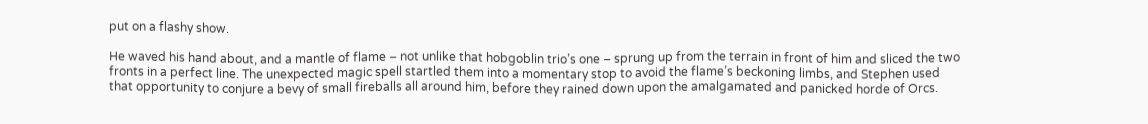put on a flashy show.

He waved his hand about, and a mantle of flame – not unlike that hobgoblin trio’s one – sprung up from the terrain in front of him and sliced the two fronts in a perfect line. The unexpected magic spell startled them into a momentary stop to avoid the flame’s beckoning limbs, and Stephen used that opportunity to conjure a bevy of small fireballs all around him, before they rained down upon the amalgamated and panicked horde of Orcs.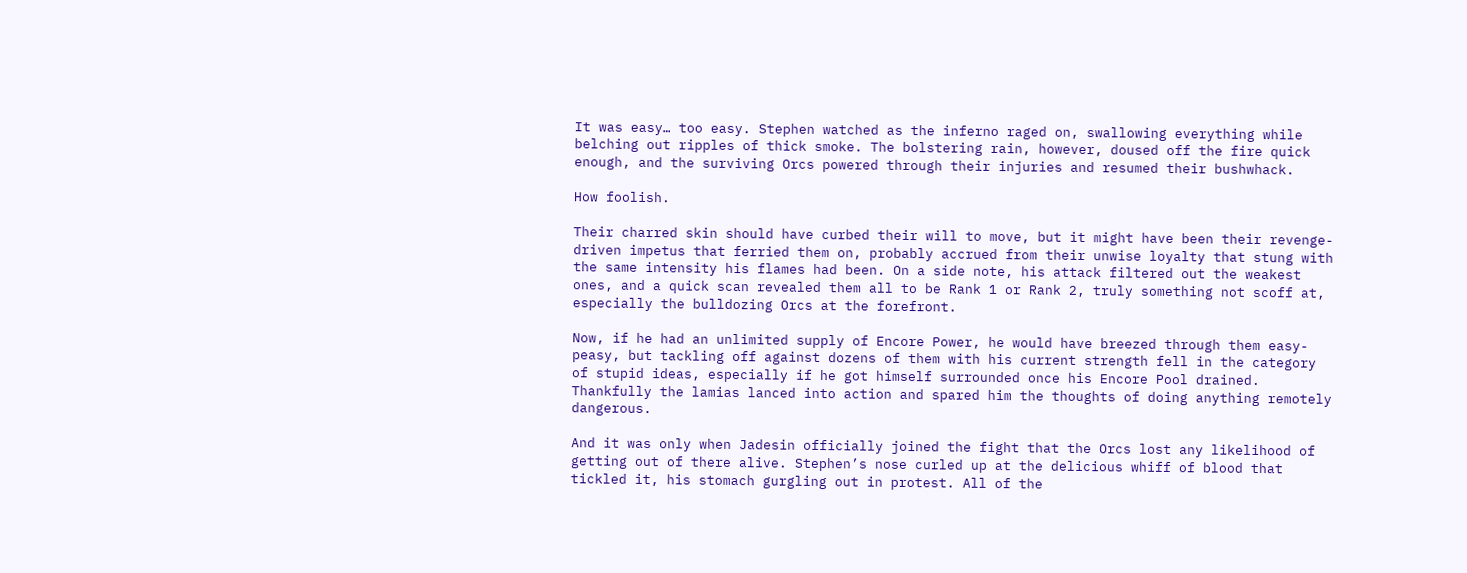It was easy… too easy. Stephen watched as the inferno raged on, swallowing everything while belching out ripples of thick smoke. The bolstering rain, however, doused off the fire quick enough, and the surviving Orcs powered through their injuries and resumed their bushwhack.

How foolish.

Their charred skin should have curbed their will to move, but it might have been their revenge-driven impetus that ferried them on, probably accrued from their unwise loyalty that stung with the same intensity his flames had been. On a side note, his attack filtered out the weakest ones, and a quick scan revealed them all to be Rank 1 or Rank 2, truly something not scoff at, especially the bulldozing Orcs at the forefront.

Now, if he had an unlimited supply of Encore Power, he would have breezed through them easy-peasy, but tackling off against dozens of them with his current strength fell in the category of stupid ideas, especially if he got himself surrounded once his Encore Pool drained. Thankfully the lamias lanced into action and spared him the thoughts of doing anything remotely dangerous.

And it was only when Jadesin officially joined the fight that the Orcs lost any likelihood of getting out of there alive. Stephen’s nose curled up at the delicious whiff of blood that tickled it, his stomach gurgling out in protest. All of the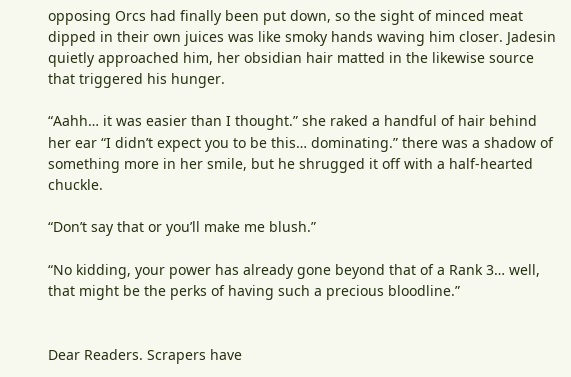opposing Orcs had finally been put down, so the sight of minced meat dipped in their own juices was like smoky hands waving him closer. Jadesin quietly approached him, her obsidian hair matted in the likewise source that triggered his hunger.

“Aahh… it was easier than I thought.” she raked a handful of hair behind her ear “I didn’t expect you to be this… dominating.” there was a shadow of something more in her smile, but he shrugged it off with a half-hearted chuckle.

“Don’t say that or you’ll make me blush.”

“No kidding, your power has already gone beyond that of a Rank 3… well, that might be the perks of having such a precious bloodline.”


Dear Readers. Scrapers have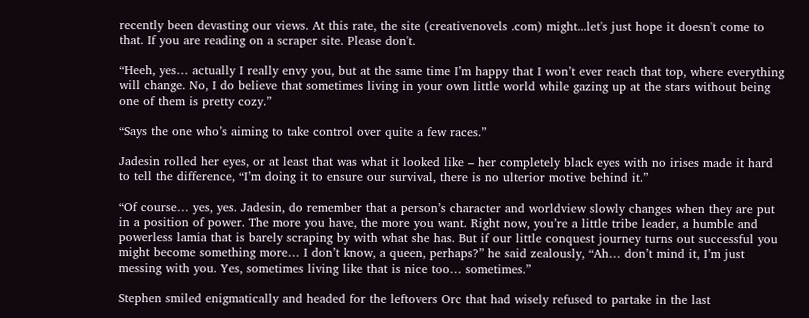recently been devasting our views. At this rate, the site (creativenovels .com) might...let's just hope it doesn't come to that. If you are reading on a scraper site. Please don't.

“Heeh, yes… actually I really envy you, but at the same time I’m happy that I won’t ever reach that top, where everything will change. No, I do believe that sometimes living in your own little world while gazing up at the stars without being one of them is pretty cozy.”

“Says the one who’s aiming to take control over quite a few races.”

Jadesin rolled her eyes, or at least that was what it looked like – her completely black eyes with no irises made it hard to tell the difference, “I’m doing it to ensure our survival, there is no ulterior motive behind it.”

“Of course… yes, yes. Jadesin, do remember that a person’s character and worldview slowly changes when they are put in a position of power. The more you have, the more you want. Right now, you’re a little tribe leader, a humble and powerless lamia that is barely scraping by with what she has. But if our little conquest journey turns out successful you might become something more… I don’t know, a queen, perhaps?” he said zealously, “Ah… don’t mind it, I’m just messing with you. Yes, sometimes living like that is nice too… sometimes.”

Stephen smiled enigmatically and headed for the leftovers Orc that had wisely refused to partake in the last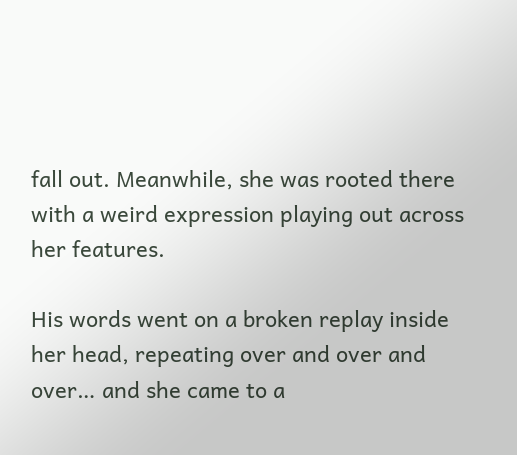fall out. Meanwhile, she was rooted there with a weird expression playing out across her features.

His words went on a broken replay inside her head, repeating over and over and over… and she came to a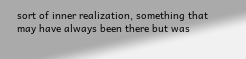sort of inner realization, something that may have always been there but was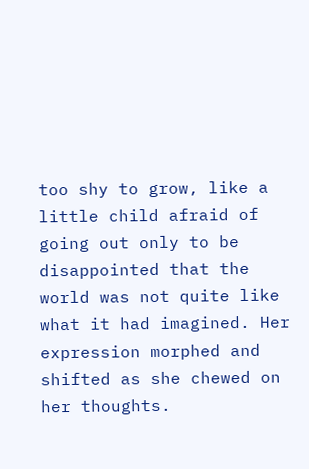too shy to grow, like a little child afraid of going out only to be disappointed that the world was not quite like what it had imagined. Her expression morphed and shifted as she chewed on her thoughts.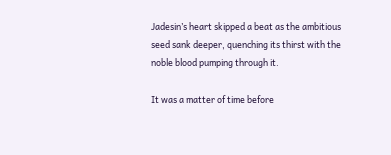Jadesin’s heart skipped a beat as the ambitious seed sank deeper, quenching its thirst with the noble blood pumping through it.

It was a matter of time before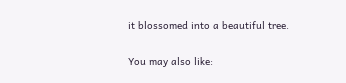it blossomed into a beautiful tree.

You may also like: